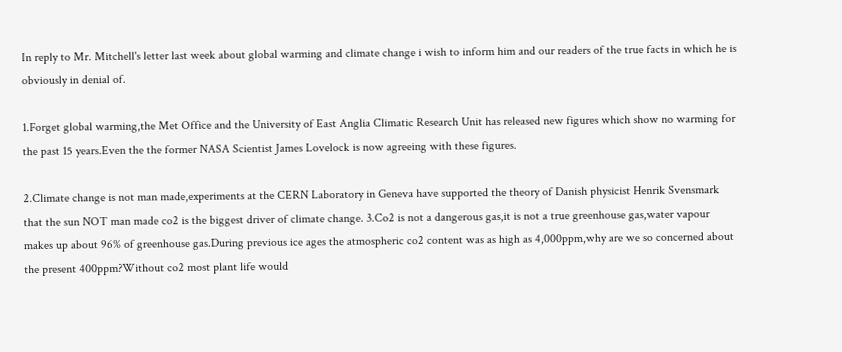In reply to Mr. Mitchell's letter last week about global warming and climate change i wish to inform him and our readers of the true facts in which he is obviously in denial of.

1.Forget global warming,the Met Office and the University of East Anglia Climatic Research Unit has released new figures which show no warming for the past 15 years.Even the the former NASA Scientist James Lovelock is now agreeing with these figures.

2.Climate change is not man made,experiments at the CERN Laboratory in Geneva have supported the theory of Danish physicist Henrik Svensmark that the sun NOT man made co2 is the biggest driver of climate change. 3.Co2 is not a dangerous gas,it is not a true greenhouse gas,water vapour makes up about 96% of greenhouse gas.During previous ice ages the atmospheric co2 content was as high as 4,000ppm,why are we so concerned about the present 400ppm?Without co2 most plant life would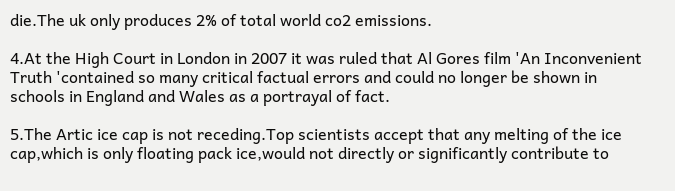die.The uk only produces 2% of total world co2 emissions.

4.At the High Court in London in 2007 it was ruled that Al Gores film 'An Inconvenient Truth 'contained so many critical factual errors and could no longer be shown in schools in England and Wales as a portrayal of fact.

5.The Artic ice cap is not receding.Top scientists accept that any melting of the ice cap,which is only floating pack ice,would not directly or significantly contribute to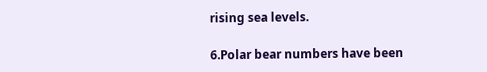rising sea levels.

6.Polar bear numbers have been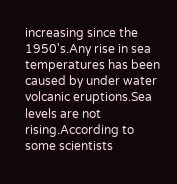increasing since the 1950's.Any rise in sea temperatures has been caused by under water volcanic eruptions.Sea levels are not rising.According to some scientists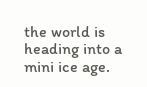the world is heading into a mini ice age.